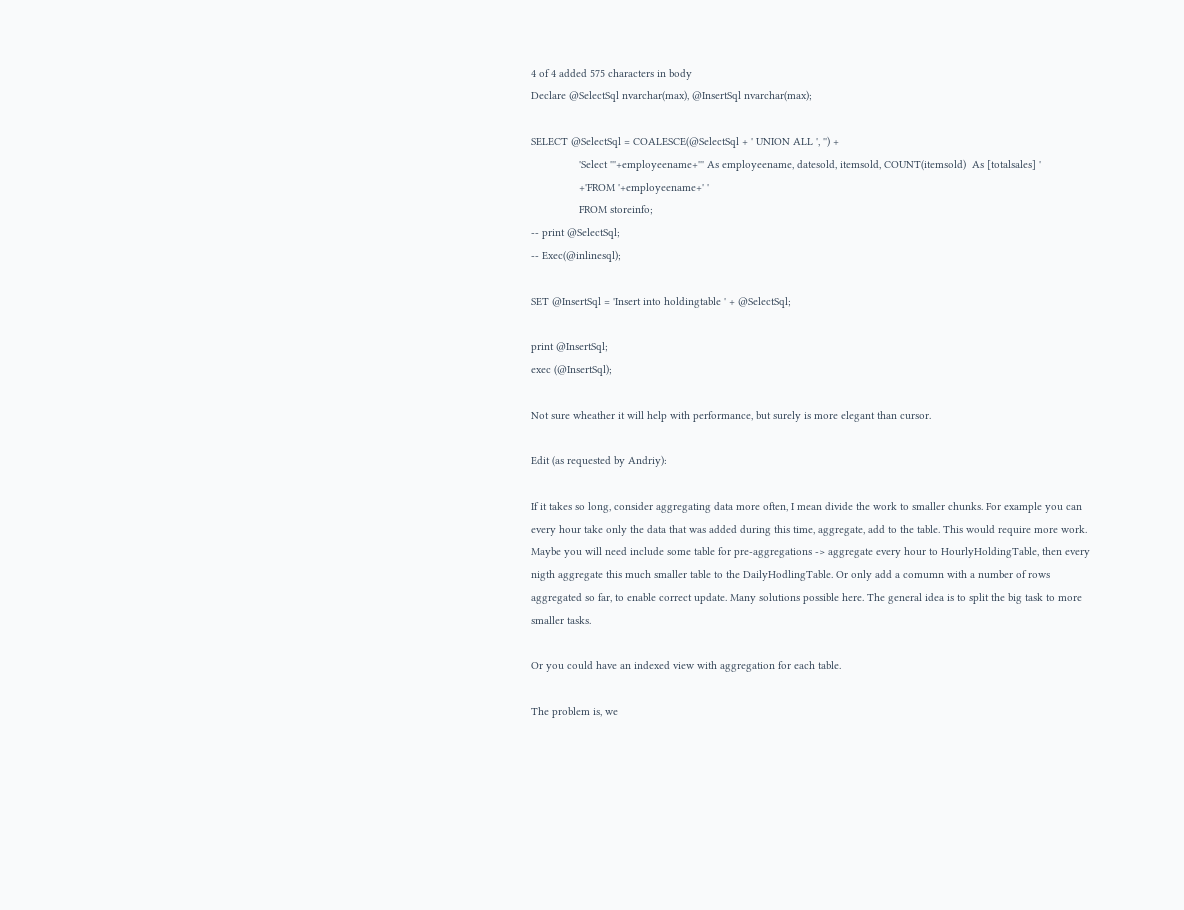4 of 4 added 575 characters in body
Declare @SelectSql nvarchar(max), @InsertSql nvarchar(max);

SELECT @SelectSql = COALESCE(@SelectSql + ' UNION ALL ', '') +
                'Select '''+employeename+''' As employeename, datesold, itemsold, COUNT(itemsold)  As [totalsales] '
                +'FROM '+employeename+' '
                FROM storeinfo;
-- print @SelectSql;
-- Exec(@inlinesql);

SET @InsertSql = 'Insert into holdingtable ' + @SelectSql;

print @InsertSql;
exec (@InsertSql);

Not sure wheather it will help with performance, but surely is more elegant than cursor.

Edit (as requested by Andriy):

If it takes so long, consider aggregating data more often, I mean divide the work to smaller chunks. For example you can every hour take only the data that was added during this time, aggregate, add to the table. This would require more work. Maybe you will need include some table for pre-aggregations -> aggregate every hour to HourlyHoldingTable, then every nigth aggregate this much smaller table to the DailyHodlingTable. Or only add a comumn with a number of rows aggregated so far, to enable correct update. Many solutions possible here. The general idea is to split the big task to more smaller tasks.

Or you could have an indexed view with aggregation for each table.

The problem is, we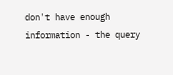don't have enough information - the query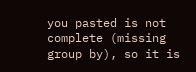you pasted is not complete (missing group by), so it is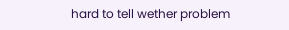hard to tell wether problem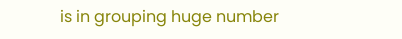is in grouping huge number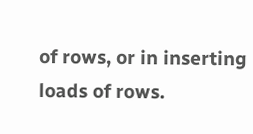of rows, or in inserting loads of rows.